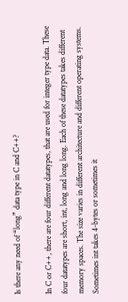Is there any need of “long” data type in C and C++?

In C or C++, there are four different datatypes, that are used for integer type data. These four datatypes are short, int, long and long long. Each of these datatypes takes different memory spaces. The size varies in different architecture and different operating systems. Sometimes int takes 4-bytes or sometimes it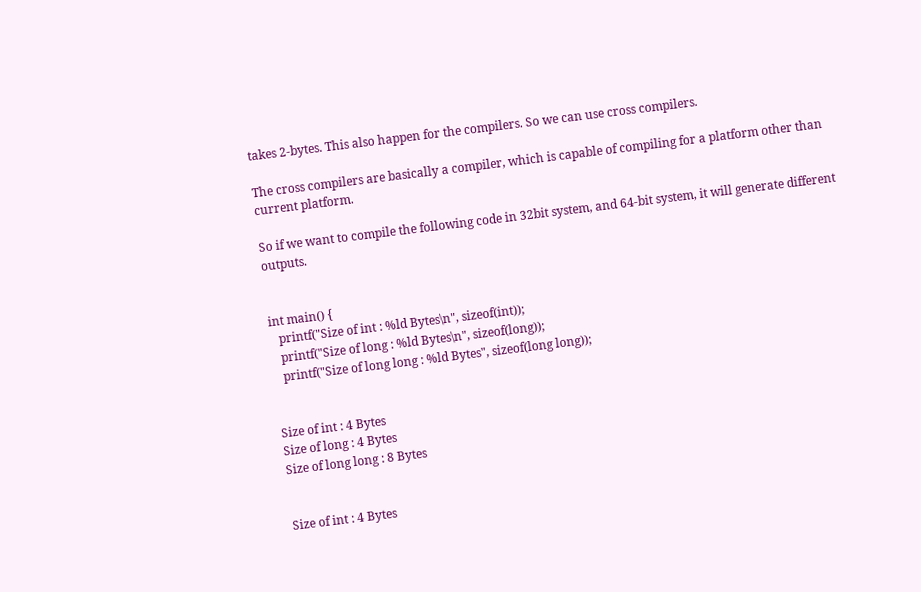takes 2-bytes. This also happen for the compilers. So we can use cross compilers.

The cross compilers are basically a compiler, which is capable of compiling for a platform other than current platform.

So if we want to compile the following code in 32bit system, and 64-bit system, it will generate different outputs.


int main() {
   printf("Size of int : %ld Bytes\n", sizeof(int));
   printf("Size of long : %ld Bytes\n", sizeof(long));
   printf("Size of long long : %ld Bytes", sizeof(long long));


Size of int : 4 Bytes
Size of long : 4 Bytes
Size of long long : 8 Bytes


Size of int : 4 Bytes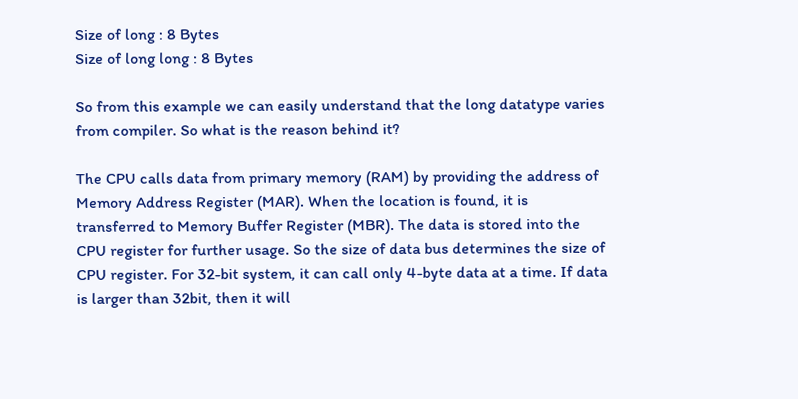Size of long : 8 Bytes
Size of long long : 8 Bytes

So from this example we can easily understand that the long datatype varies from compiler. So what is the reason behind it?

The CPU calls data from primary memory (RAM) by providing the address of Memory Address Register (MAR). When the location is found, it is transferred to Memory Buffer Register (MBR). The data is stored into the CPU register for further usage. So the size of data bus determines the size of CPU register. For 32-bit system, it can call only 4-byte data at a time. If data is larger than 32bit, then it will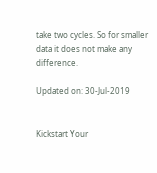take two cycles. So for smaller data it does not make any difference.

Updated on: 30-Jul-2019


Kickstart Your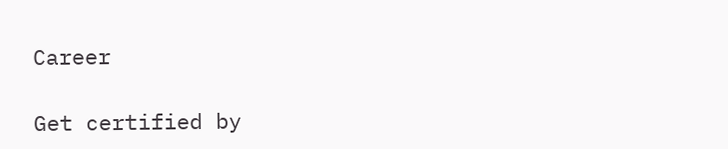Career

Get certified by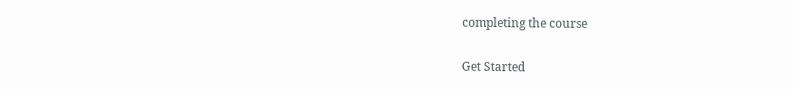completing the course

Get Started